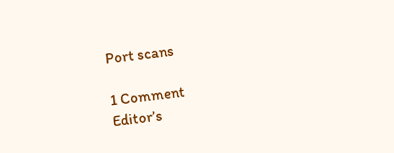Port scans

1 Comment
Editor’s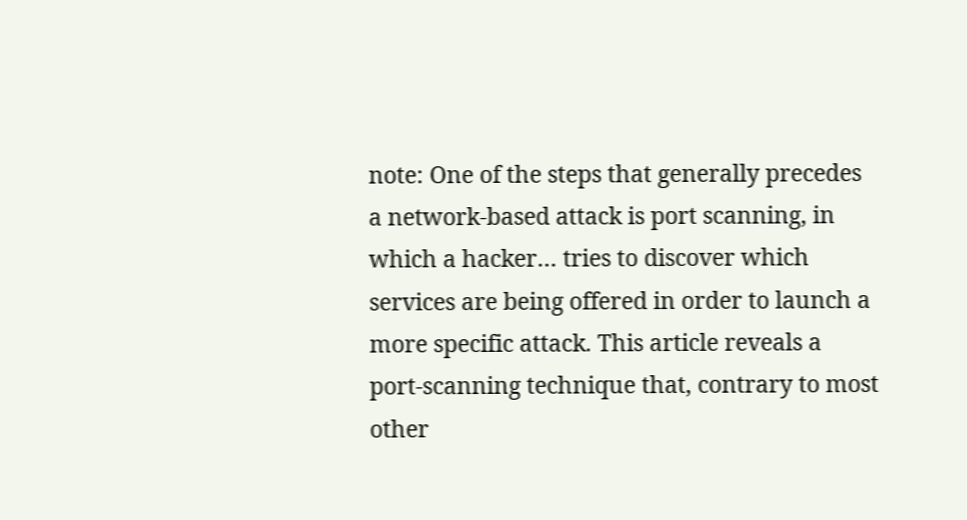note: One of the steps that generally precedes a network-based attack is port scanning, in which a hacker… tries to discover which services are being offered in order to launch a more specific attack. This article reveals a port-scanning technique that, contrary to most other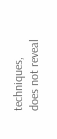techniques, does not reveal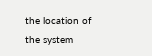the location of the system